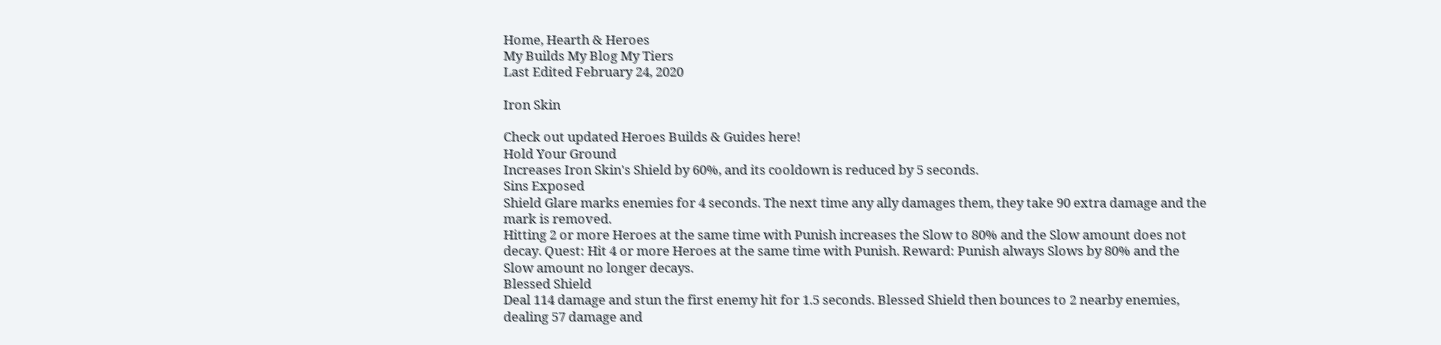Home, Hearth & Heroes
My Builds My Blog My Tiers
Last Edited February 24, 2020

Iron Skin

Check out updated Heroes Builds & Guides here!
Hold Your Ground
Increases Iron Skin's Shield by 60%, and its cooldown is reduced by 5 seconds.
Sins Exposed
Shield Glare marks enemies for 4 seconds. The next time any ally damages them, they take 90 extra damage and the mark is removed.
Hitting 2 or more Heroes at the same time with Punish increases the Slow to 80% and the Slow amount does not decay. Quest: Hit 4 or more Heroes at the same time with Punish. Reward: Punish always Slows by 80% and the Slow amount no longer decays.
Blessed Shield
Deal 114 damage and stun the first enemy hit for 1.5 seconds. Blessed Shield then bounces to 2 nearby enemies, dealing 57 damage and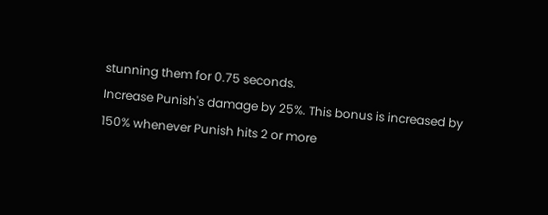stunning them for 0.75 seconds.
Increase Punish's damage by 25%. This bonus is increased by 150% whenever Punish hits 2 or more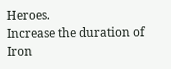Heroes.
Increase the duration of Iron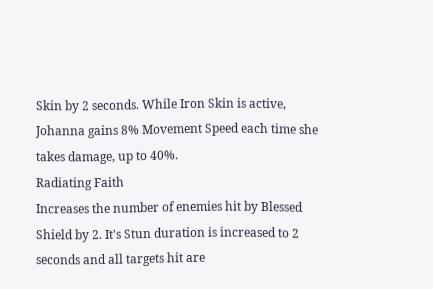Skin by 2 seconds. While Iron Skin is active, Johanna gains 8% Movement Speed each time she takes damage, up to 40%.
Radiating Faith
Increases the number of enemies hit by Blessed Shield by 2. It's Stun duration is increased to 2 seconds and all targets hit are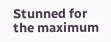Stunned for the maximum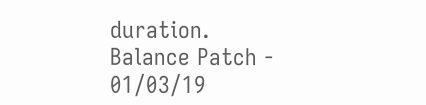duration.
Balance Patch - 01/03/19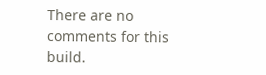There are no comments for this build.